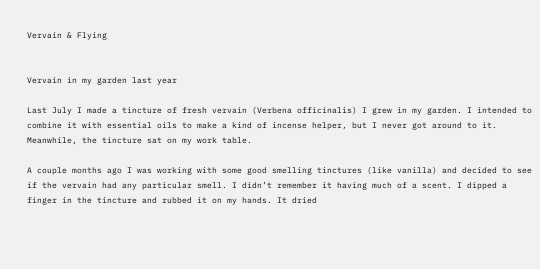Vervain & Flying


Vervain in my garden last year

Last July I made a tincture of fresh vervain (Verbena officinalis) I grew in my garden. I intended to combine it with essential oils to make a kind of incense helper, but I never got around to it. Meanwhile, the tincture sat on my work table.

A couple months ago I was working with some good smelling tinctures (like vanilla) and decided to see if the vervain had any particular smell. I didn’t remember it having much of a scent. I dipped a finger in the tincture and rubbed it on my hands. It dried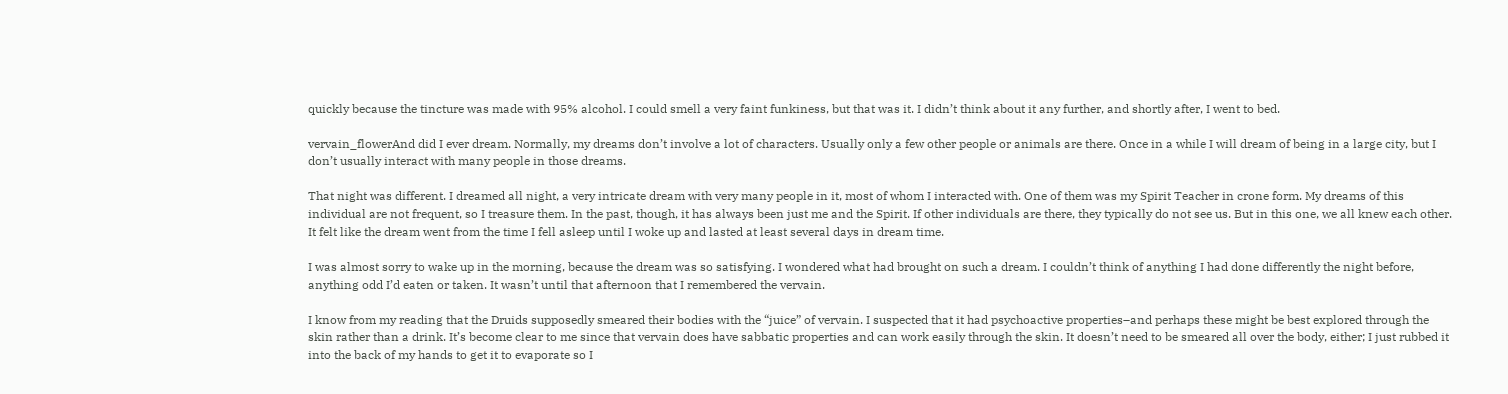quickly because the tincture was made with 95% alcohol. I could smell a very faint funkiness, but that was it. I didn’t think about it any further, and shortly after, I went to bed.

vervain_flowerAnd did I ever dream. Normally, my dreams don’t involve a lot of characters. Usually only a few other people or animals are there. Once in a while I will dream of being in a large city, but I don’t usually interact with many people in those dreams.

That night was different. I dreamed all night, a very intricate dream with very many people in it, most of whom I interacted with. One of them was my Spirit Teacher in crone form. My dreams of this individual are not frequent, so I treasure them. In the past, though, it has always been just me and the Spirit. If other individuals are there, they typically do not see us. But in this one, we all knew each other. It felt like the dream went from the time I fell asleep until I woke up and lasted at least several days in dream time.

I was almost sorry to wake up in the morning, because the dream was so satisfying. I wondered what had brought on such a dream. I couldn’t think of anything I had done differently the night before, anything odd I’d eaten or taken. It wasn’t until that afternoon that I remembered the vervain.

I know from my reading that the Druids supposedly smeared their bodies with the “juice” of vervain. I suspected that it had psychoactive properties–and perhaps these might be best explored through the skin rather than a drink. It’s become clear to me since that vervain does have sabbatic properties and can work easily through the skin. It doesn’t need to be smeared all over the body, either; I just rubbed it into the back of my hands to get it to evaporate so I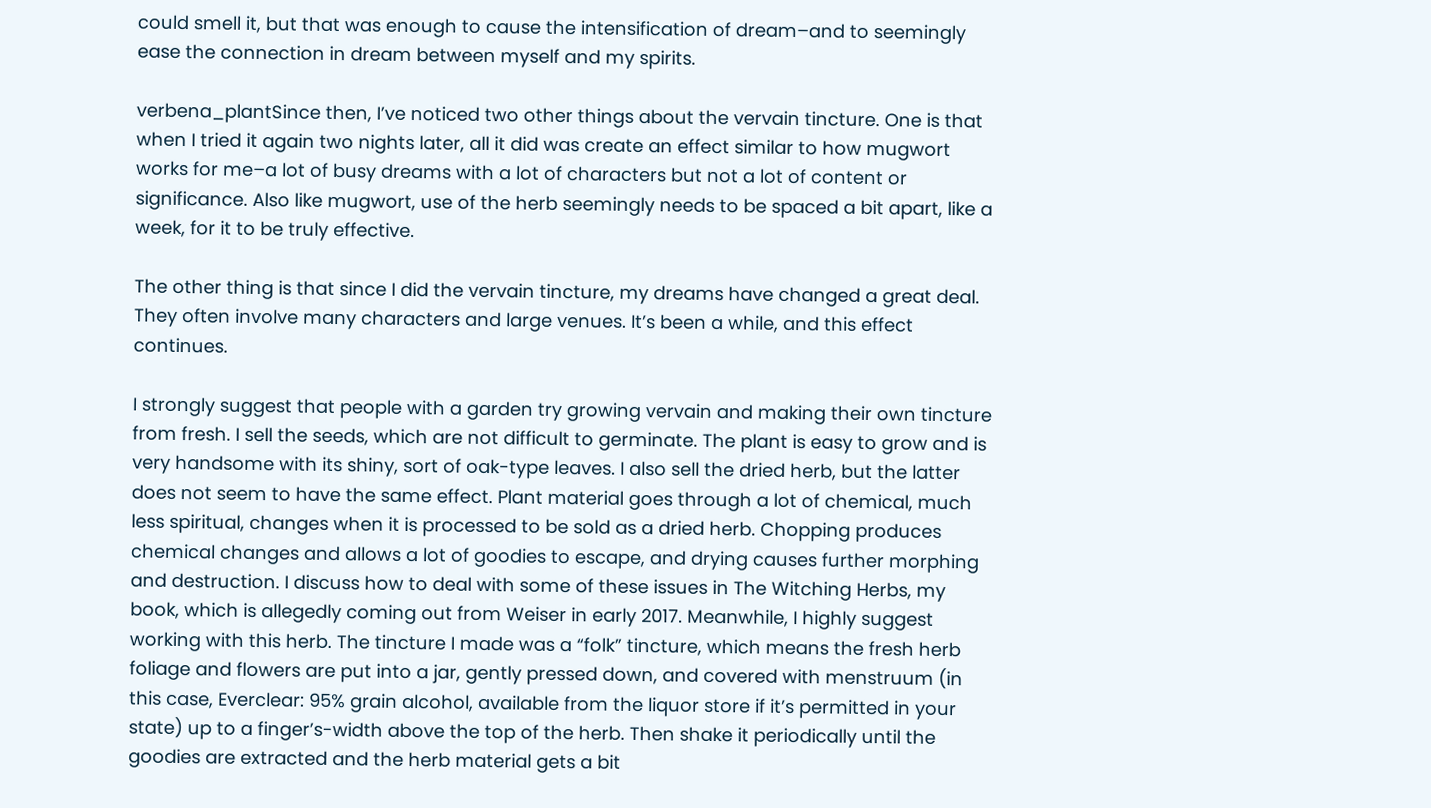could smell it, but that was enough to cause the intensification of dream–and to seemingly ease the connection in dream between myself and my spirits.

verbena_plantSince then, I’ve noticed two other things about the vervain tincture. One is that when I tried it again two nights later, all it did was create an effect similar to how mugwort works for me–a lot of busy dreams with a lot of characters but not a lot of content or significance. Also like mugwort, use of the herb seemingly needs to be spaced a bit apart, like a week, for it to be truly effective.

The other thing is that since I did the vervain tincture, my dreams have changed a great deal. They often involve many characters and large venues. It’s been a while, and this effect continues.

I strongly suggest that people with a garden try growing vervain and making their own tincture from fresh. I sell the seeds, which are not difficult to germinate. The plant is easy to grow and is very handsome with its shiny, sort of oak-type leaves. I also sell the dried herb, but the latter does not seem to have the same effect. Plant material goes through a lot of chemical, much less spiritual, changes when it is processed to be sold as a dried herb. Chopping produces chemical changes and allows a lot of goodies to escape, and drying causes further morphing and destruction. I discuss how to deal with some of these issues in The Witching Herbs, my book, which is allegedly coming out from Weiser in early 2017. Meanwhile, I highly suggest working with this herb. The tincture I made was a “folk” tincture, which means the fresh herb foliage and flowers are put into a jar, gently pressed down, and covered with menstruum (in this case, Everclear: 95% grain alcohol, available from the liquor store if it’s permitted in your state) up to a finger’s-width above the top of the herb. Then shake it periodically until the goodies are extracted and the herb material gets a bit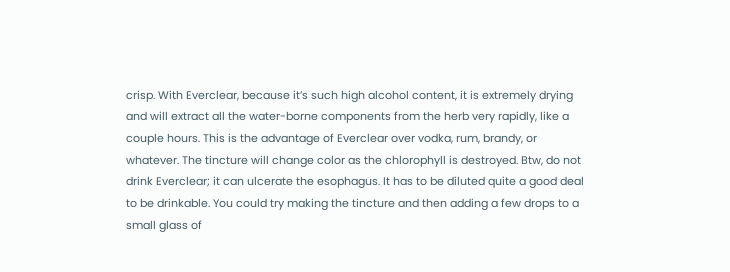crisp. With Everclear, because it’s such high alcohol content, it is extremely drying and will extract all the water-borne components from the herb very rapidly, like a couple hours. This is the advantage of Everclear over vodka, rum, brandy, or whatever. The tincture will change color as the chlorophyll is destroyed. Btw, do not drink Everclear; it can ulcerate the esophagus. It has to be diluted quite a good deal to be drinkable. You could try making the tincture and then adding a few drops to a small glass of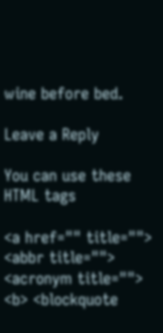wine before bed.

Leave a Reply

You can use these HTML tags

<a href="" title=""> <abbr title=""> <acronym title=""> <b> <blockquote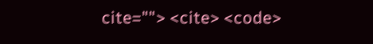cite=""> <cite> <code>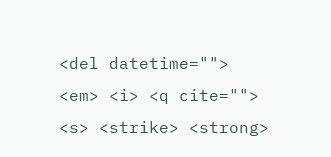<del datetime=""> <em> <i> <q cite=""> <s> <strike> <strong>